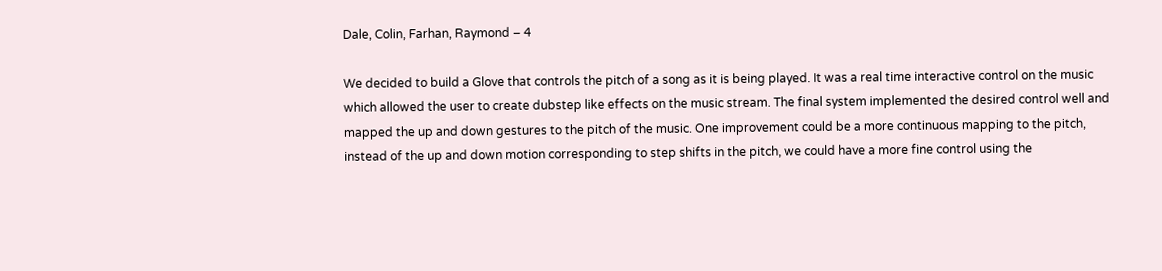Dale, Colin, Farhan, Raymond – 4

We decided to build a Glove that controls the pitch of a song as it is being played. It was a real time interactive control on the music which allowed the user to create dubstep like effects on the music stream. The final system implemented the desired control well and mapped the up and down gestures to the pitch of the music. One improvement could be a more continuous mapping to the pitch, instead of the up and down motion corresponding to step shifts in the pitch, we could have a more fine control using the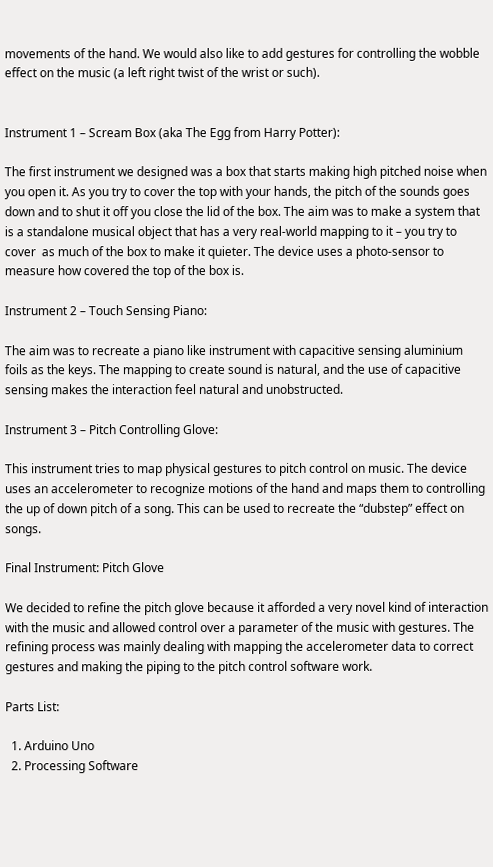movements of the hand. We would also like to add gestures for controlling the wobble effect on the music (a left right twist of the wrist or such).


Instrument 1 – Scream Box (aka The Egg from Harry Potter):

The first instrument we designed was a box that starts making high pitched noise when you open it. As you try to cover the top with your hands, the pitch of the sounds goes down and to shut it off you close the lid of the box. The aim was to make a system that is a standalone musical object that has a very real-world mapping to it – you try to cover  as much of the box to make it quieter. The device uses a photo-sensor to measure how covered the top of the box is.

Instrument 2 – Touch Sensing Piano:

The aim was to recreate a piano like instrument with capacitive sensing aluminium foils as the keys. The mapping to create sound is natural, and the use of capacitive sensing makes the interaction feel natural and unobstructed.

Instrument 3 – Pitch Controlling Glove:

This instrument tries to map physical gestures to pitch control on music. The device uses an accelerometer to recognize motions of the hand and maps them to controlling the up of down pitch of a song. This can be used to recreate the “dubstep” effect on songs.

Final Instrument: Pitch Glove

We decided to refine the pitch glove because it afforded a very novel kind of interaction with the music and allowed control over a parameter of the music with gestures. The refining process was mainly dealing with mapping the accelerometer data to correct gestures and making the piping to the pitch control software work.

Parts List:

  1. Arduino Uno
  2. Processing Software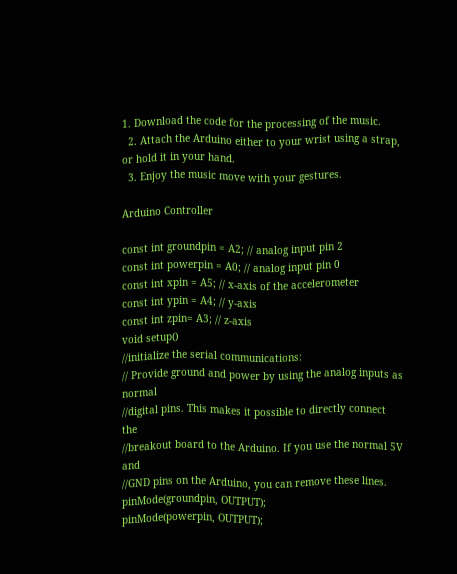1. Download the code for the processing of the music.
  2. Attach the Arduino either to your wrist using a strap, or hold it in your hand.
  3. Enjoy the music move with your gestures.

Arduino Controller

const int groundpin = A2; // analog input pin 2
const int powerpin = A0; // analog input pin 0
const int xpin = A5; // x-axis of the accelerometer
const int ypin = A4; // y-axis
const int zpin= A3; // z-axis
void setup()
//initialize the serial communications:
// Provide ground and power by using the analog inputs as normal
//digital pins. This makes it possible to directly connect the
//breakout board to the Arduino. If you use the normal 5V and
//GND pins on the Arduino, you can remove these lines.
pinMode(groundpin, OUTPUT);
pinMode(powerpin, OUTPUT);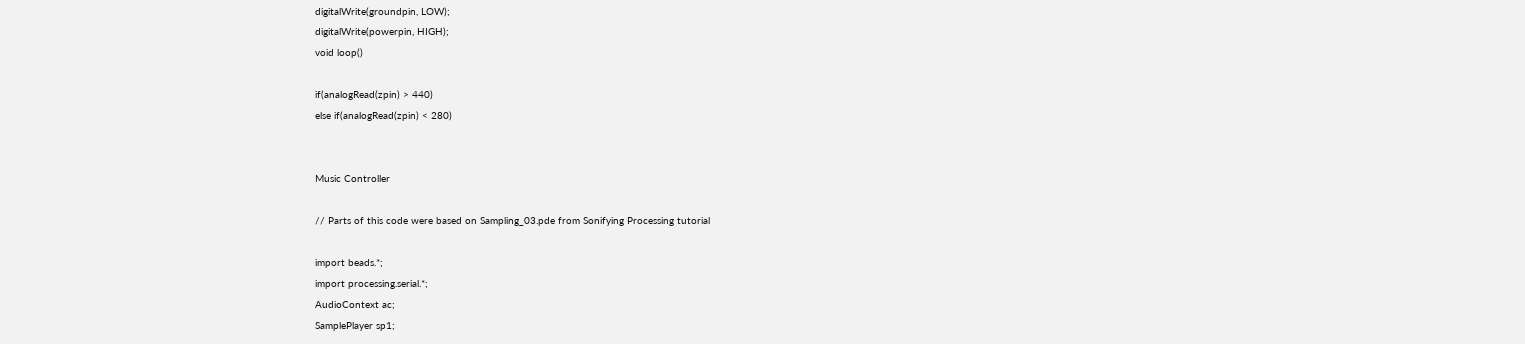digitalWrite(groundpin, LOW);
digitalWrite(powerpin, HIGH);
void loop()

if(analogRead(zpin) > 440)
else if(analogRead(zpin) < 280)


Music Controller

// Parts of this code were based on Sampling_03.pde from Sonifying Processing tutorial

import beads.*;
import processing.serial.*;
AudioContext ac;
SamplePlayer sp1;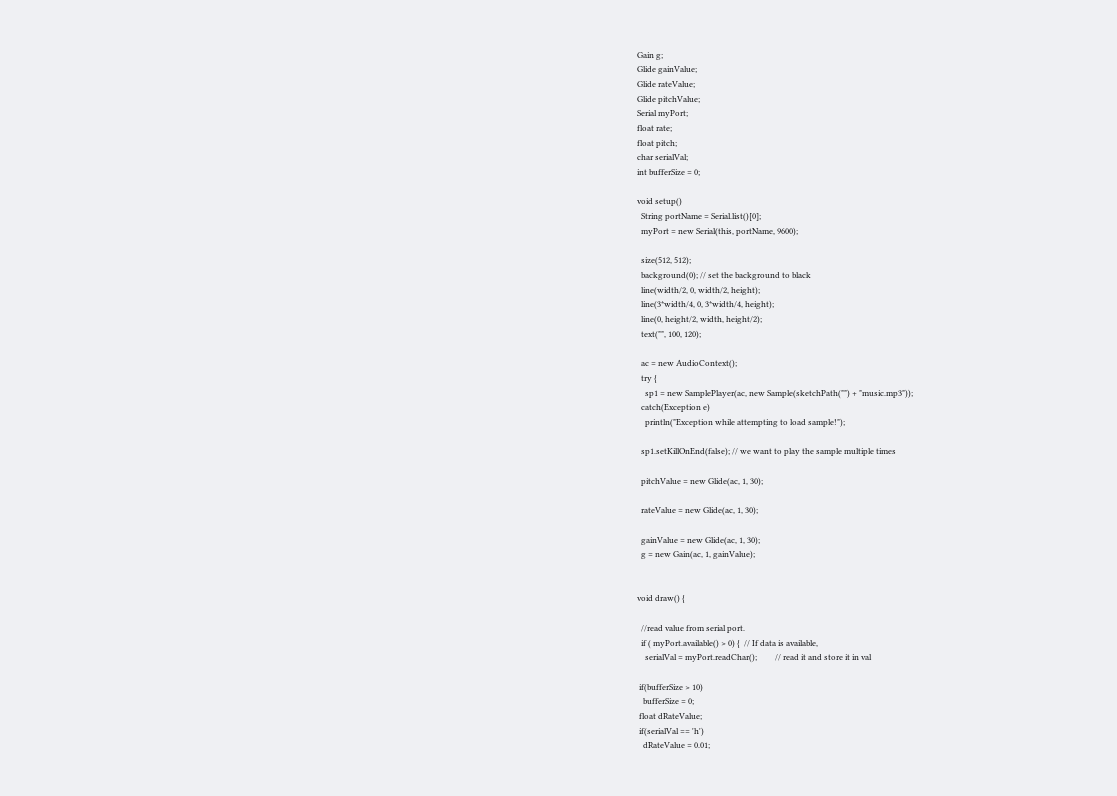Gain g;
Glide gainValue;
Glide rateValue;
Glide pitchValue;
Serial myPort;
float rate;
float pitch;
char serialVal;
int bufferSize = 0;

void setup()
  String portName = Serial.list()[0];
  myPort = new Serial(this, portName, 9600);

  size(512, 512);
  background(0); // set the background to black
  line(width/2, 0, width/2, height);
  line(3*width/4, 0, 3*width/4, height);
  line(0, height/2, width, height/2);
  text("", 100, 120);

  ac = new AudioContext();
  try {
    sp1 = new SamplePlayer(ac, new Sample(sketchPath("") + "music.mp3"));
  catch(Exception e)
    println("Exception while attempting to load sample!");

  sp1.setKillOnEnd(false); // we want to play the sample multiple times

  pitchValue = new Glide(ac, 1, 30);

  rateValue = new Glide(ac, 1, 30);

  gainValue = new Glide(ac, 1, 30);
  g = new Gain(ac, 1, gainValue);


void draw() {

  //read value from serial port.
  if ( myPort.available() > 0) {  // If data is available,
    serialVal = myPort.readChar();         // read it and store it in val

 if(bufferSize > 10)
   bufferSize = 0;
 float dRateValue;
 if(serialVal == 'h')
   dRateValue = 0.01;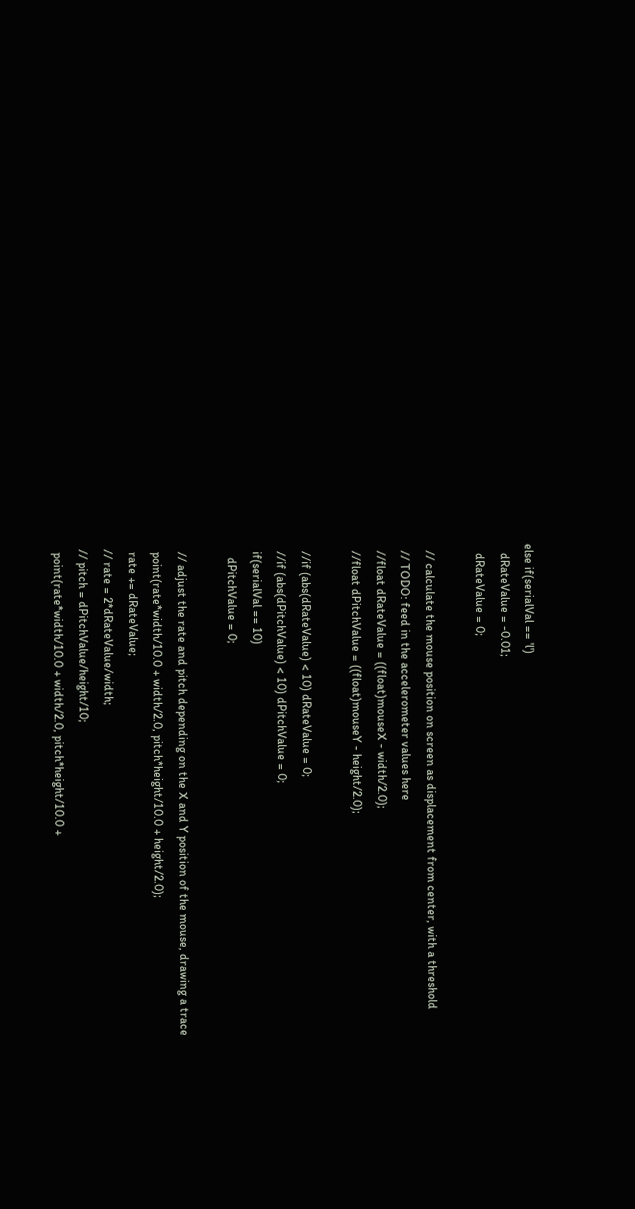else if(serialVal == 'l')
   dRateValue = -0.01;
   dRateValue = 0;

  // calculate the mouse position on screen as displacement from center, with a threshold
  // TODO: feed in the accelerometer values here
  //float dRateValue = ((float)mouseX - width/2.0);
  //float dPitchValue = ((float)mouseY - height/2.0);

  //if (abs(dRateValue) < 10) dRateValue = 0;
  //if (abs(dPitchValue) < 10) dPitchValue = 0;
  if(serialVal == 10)
    dPitchValue = 0;

  // adjust the rate and pitch depending on the X and Y position of the mouse, drawing a trace
  point(rate*width/10.0 + width/2.0, pitch*height/10.0 + height/2.0);
  rate += dRateValue;
 // rate = 2*dRateValue/width;
 // pitch = dPitchValue/height/10;
  point(rate*width/10.0 + width/2.0, pitch*height/10.0 +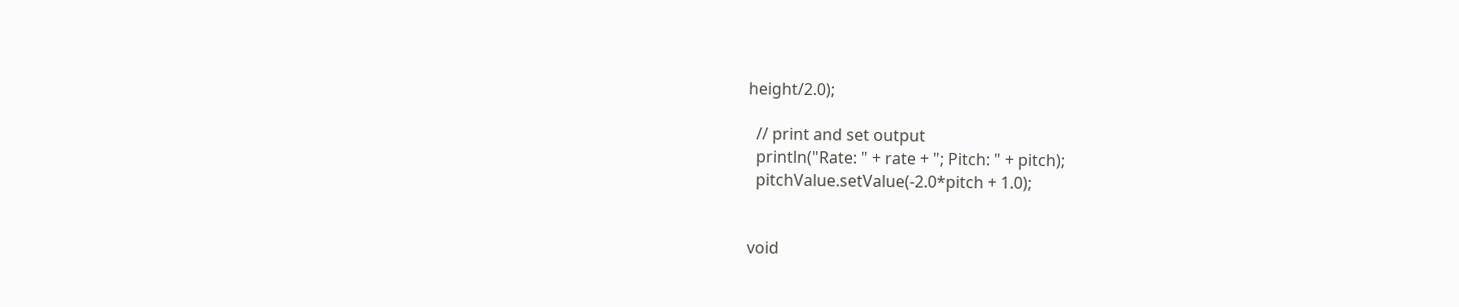height/2.0);

  // print and set output
  println("Rate: " + rate + "; Pitch: " + pitch);
  pitchValue.setValue(-2.0*pitch + 1.0);


void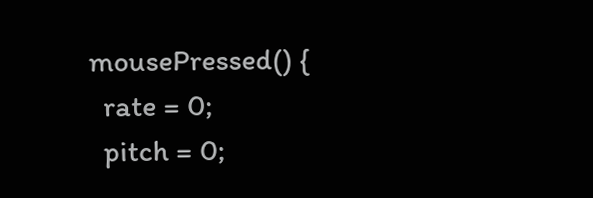mousePressed() {
  rate = 0;
  pitch = 0;